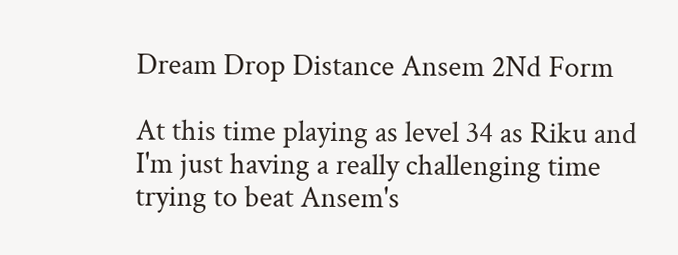Dream Drop Distance Ansem 2Nd Form

At this time playing as level 34 as Riku and I'm just having a really challenging time trying to beat Ansem's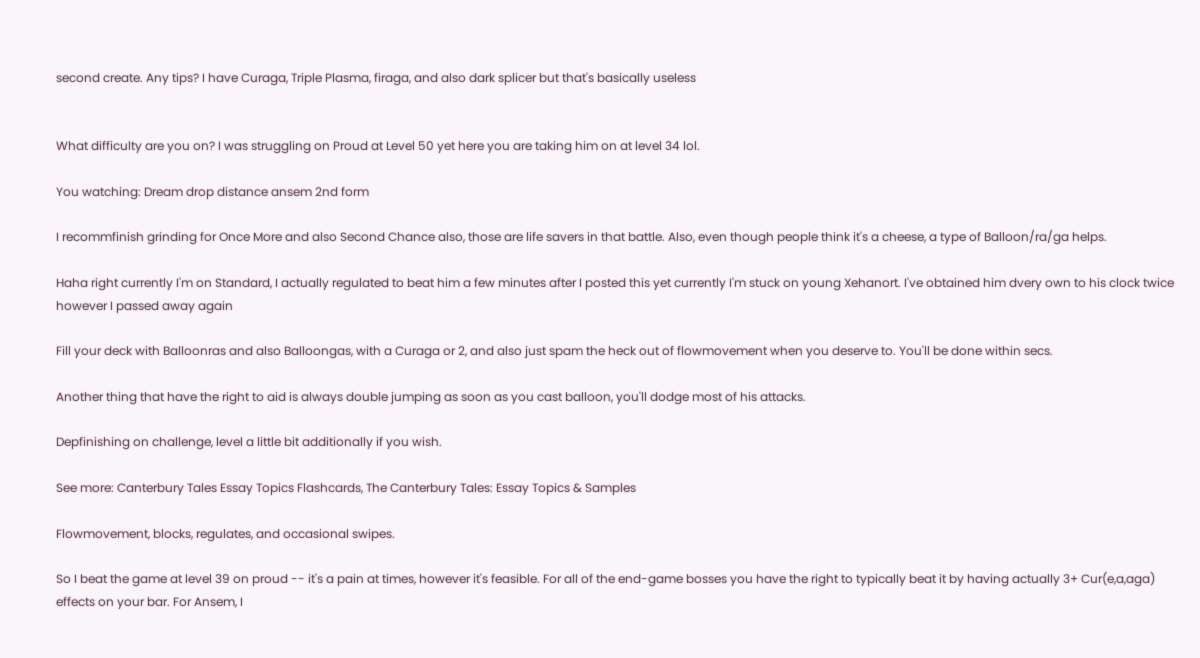second create. Any tips? I have Curaga, Triple Plasma, firaga, and also dark splicer but that's basically useless


What difficulty are you on? I was struggling on Proud at Level 50 yet here you are taking him on at level 34 lol.

You watching: Dream drop distance ansem 2nd form

I recommfinish grinding for Once More and also Second Chance also, those are life savers in that battle. Also, even though people think it's a cheese, a type of Balloon/ra/ga helps.

Haha right currently I'm on Standard, I actually regulated to beat him a few minutes after I posted this yet currently I'm stuck on young Xehanort. I've obtained him dvery own to his clock twice however I passed away again

Fill your deck with Balloonras and also Balloongas, with a Curaga or 2, and also just spam the heck out of flowmovement when you deserve to. You'll be done within secs.

Another thing that have the right to aid is always double jumping as soon as you cast balloon, you'll dodge most of his attacks.

Depfinishing on challenge, level a little bit additionally if you wish.

See more: Canterbury Tales Essay Topics Flashcards, The Canterbury Tales: Essay Topics & Samples

Flowmovement, blocks, regulates, and occasional swipes.

So I beat the game at level 39 on proud -- it's a pain at times, however it's feasible. For all of the end-game bosses you have the right to typically beat it by having actually 3+ Cur(e,a,aga) effects on your bar. For Ansem, I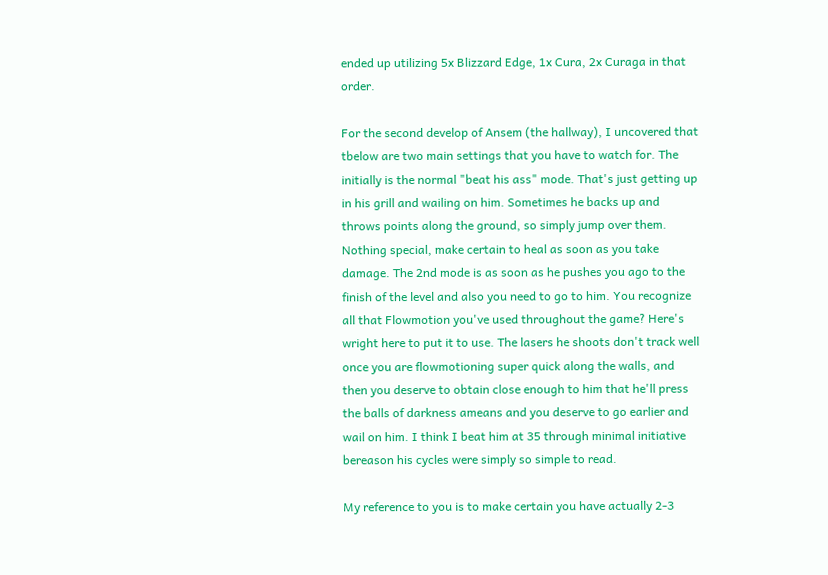ended up utilizing 5x Blizzard Edge, 1x Cura, 2x Curaga in that order.

For the second develop of Ansem (the hallway), I uncovered that tbelow are two main settings that you have to watch for. The initially is the normal "beat his ass" mode. That's just getting up in his grill and wailing on him. Sometimes he backs up and throws points along the ground, so simply jump over them. Nothing special, make certain to heal as soon as you take damage. The 2nd mode is as soon as he pushes you ago to the finish of the level and also you need to go to him. You recognize all that Flowmotion you've used throughout the game? Here's wright here to put it to use. The lasers he shoots don't track well once you are flowmotioning super quick along the walls, and then you deserve to obtain close enough to him that he'll press the balls of darkness ameans and you deserve to go earlier and wail on him. I think I beat him at 35 through minimal initiative bereason his cycles were simply so simple to read.

My reference to you is to make certain you have actually 2-3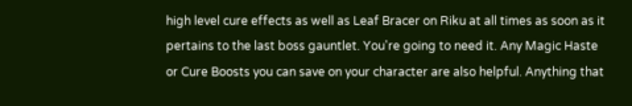high level cure effects as well as Leaf Bracer on Riku at all times as soon as it pertains to the last boss gauntlet. You're going to need it. Any Magic Haste or Cure Boosts you can save on your character are also helpful. Anything that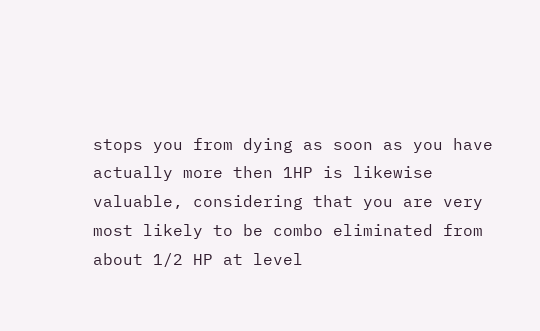stops you from dying as soon as you have actually more then 1HP is likewise valuable, considering that you are very most likely to be combo eliminated from about 1/2 HP at level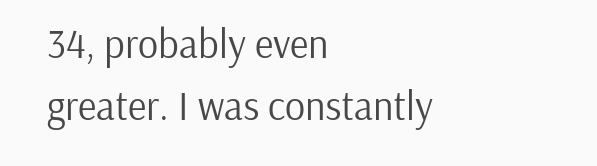34, probably even greater. I was constantly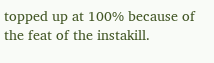topped up at 100% because of the feat of the instakill.